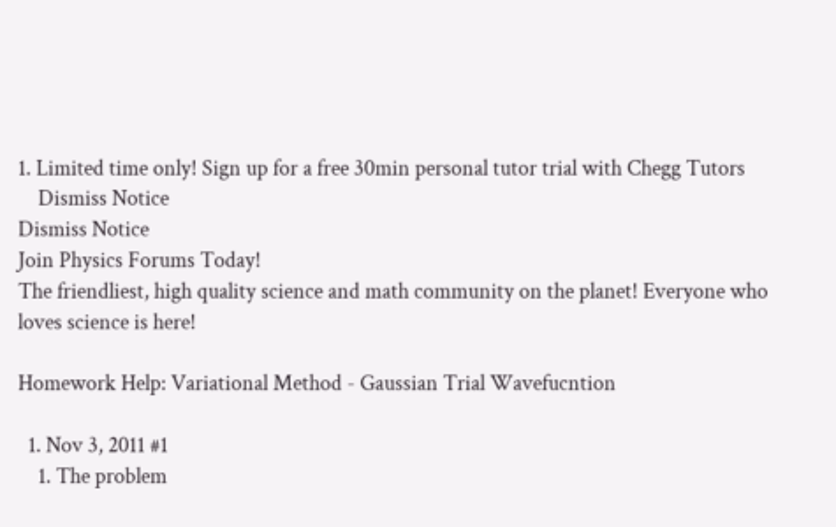1. Limited time only! Sign up for a free 30min personal tutor trial with Chegg Tutors
    Dismiss Notice
Dismiss Notice
Join Physics Forums Today!
The friendliest, high quality science and math community on the planet! Everyone who loves science is here!

Homework Help: Variational Method - Gaussian Trial Wavefucntion

  1. Nov 3, 2011 #1
    1. The problem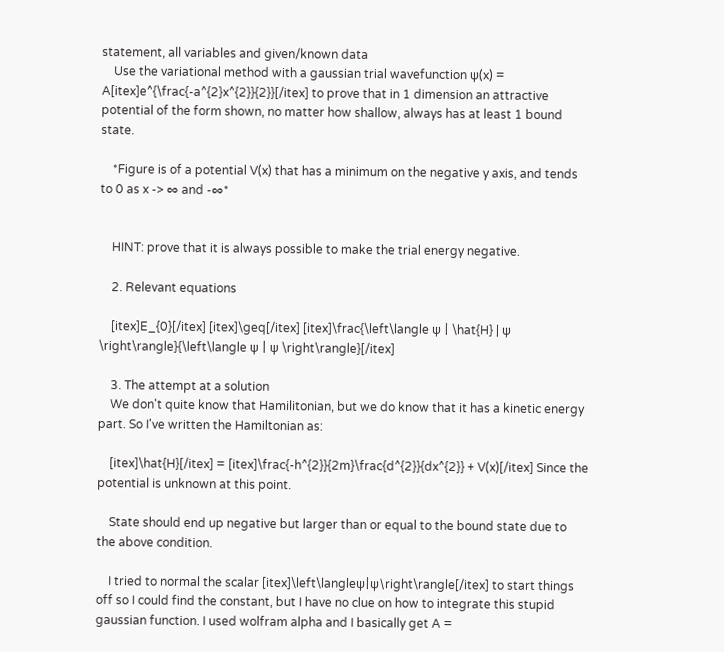statement, all variables and given/known data
    Use the variational method with a gaussian trial wavefunction ψ(x) = A[itex]e^{\frac{-a^{2}x^{2}}{2}}[/itex] to prove that in 1 dimension an attractive potential of the form shown, no matter how shallow, always has at least 1 bound state.

    *Figure is of a potential V(x) that has a minimum on the negative y axis, and tends to 0 as x -> ∞ and -∞*


    HINT: prove that it is always possible to make the trial energy negative.

    2. Relevant equations

    [itex]E_{0}[/itex] [itex]\geq[/itex] [itex]\frac{\left\langle ψ | \hat{H} | ψ \right\rangle}{\left\langle ψ | ψ \right\rangle}[/itex]

    3. The attempt at a solution
    We don't quite know that Hamilitonian, but we do know that it has a kinetic energy part. So I've written the Hamiltonian as:

    [itex]\hat{H}[/itex] = [itex]\frac{-h^{2}}{2m}\frac{d^{2}}{dx^{2}} + V(x)[/itex] Since the potential is unknown at this point.

    State should end up negative but larger than or equal to the bound state due to the above condition.

    I tried to normal the scalar [itex]\left\langleψ|ψ\right\rangle[/itex] to start things off so I could find the constant, but I have no clue on how to integrate this stupid gaussian function. I used wolfram alpha and I basically get A =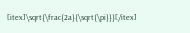[itex]\sqrt{\frac{2a}{\sqrt{\pi}}}[/itex]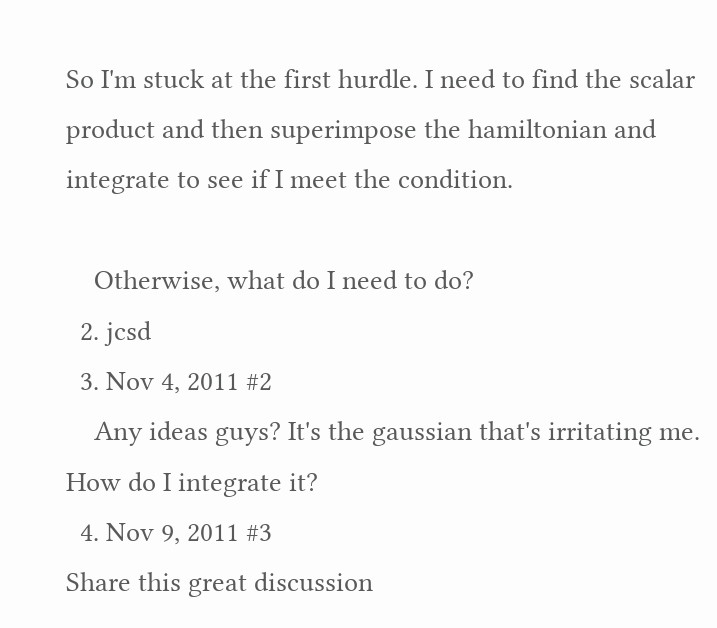So I'm stuck at the first hurdle. I need to find the scalar product and then superimpose the hamiltonian and integrate to see if I meet the condition.

    Otherwise, what do I need to do?
  2. jcsd
  3. Nov 4, 2011 #2
    Any ideas guys? It's the gaussian that's irritating me. How do I integrate it?
  4. Nov 9, 2011 #3
Share this great discussion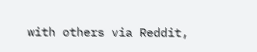with others via Reddit,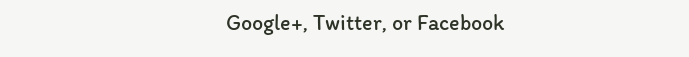Google+, Twitter, or Facebook